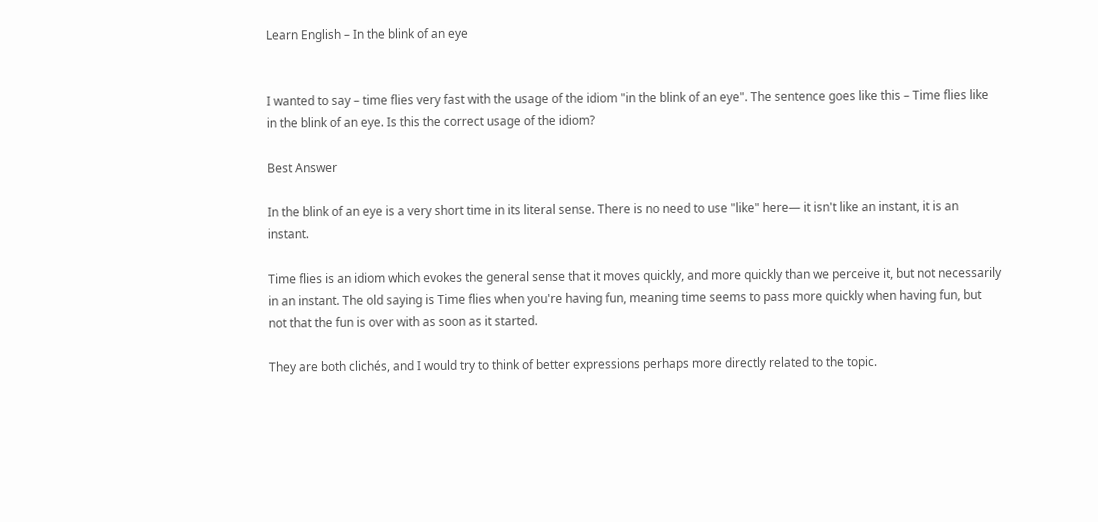Learn English – In the blink of an eye


I wanted to say – time flies very fast with the usage of the idiom "in the blink of an eye". The sentence goes like this – Time flies like in the blink of an eye. Is this the correct usage of the idiom?

Best Answer

In the blink of an eye is a very short time in its literal sense. There is no need to use "like" here— it isn't like an instant, it is an instant.

Time flies is an idiom which evokes the general sense that it moves quickly, and more quickly than we perceive it, but not necessarily in an instant. The old saying is Time flies when you're having fun, meaning time seems to pass more quickly when having fun, but not that the fun is over with as soon as it started.

They are both clichés, and I would try to think of better expressions perhaps more directly related to the topic.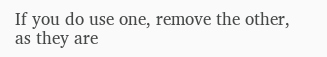If you do use one, remove the other, as they are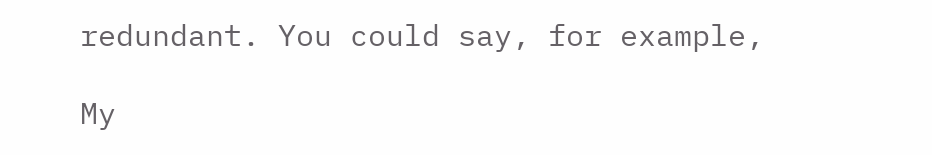redundant. You could say, for example,

My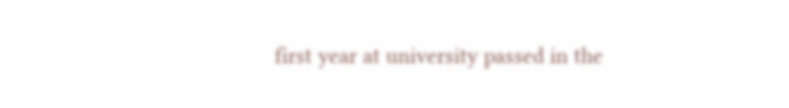first year at university passed in the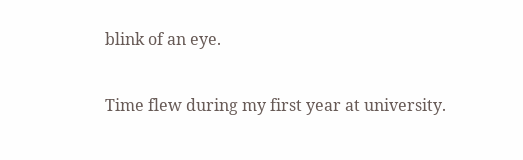blink of an eye.

Time flew during my first year at university.